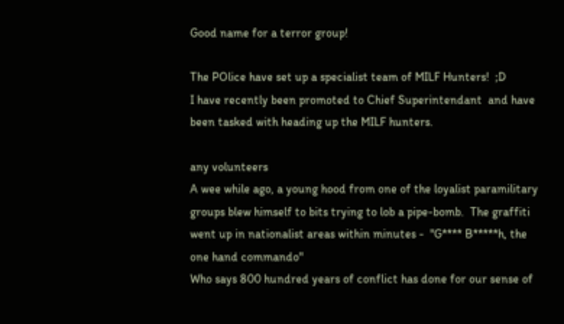Good name for a terror group!

The POlice have set up a specialist team of MILF Hunters!  ;D
I have recently been promoted to Chief Superintendant  and have been tasked with heading up the MILF hunters.

any volunteers
A wee while ago, a young hood from one of the loyalist paramilitary groups blew himself to bits trying to lob a pipe-bomb.  The graffiti went up in nationalist areas within minutes -  "G**** B*****h, the one hand commando"
Who says 800 hundred years of conflict has done for our sense of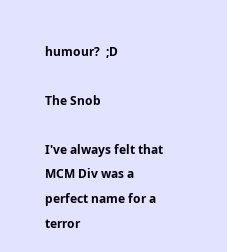humour?  ;D

The Snob

I've always felt that MCM Div was a perfect name for a terror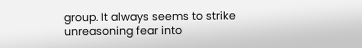group. It always seems to strike unreasoning fear into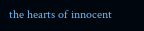the hearts of innocent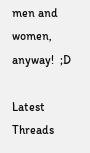men and women, anyway!  ;D

Latest Threads